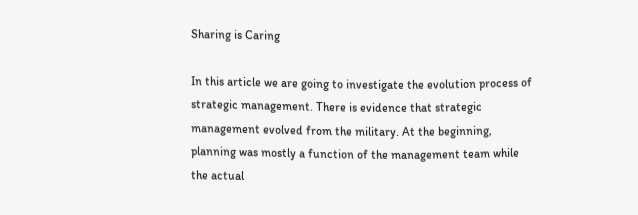Sharing is Caring

In this article we are going to investigate the evolution process of strategic management. There is evidence that strategic management evolved from the military. At the beginning, planning was mostly a function of the management team while the actual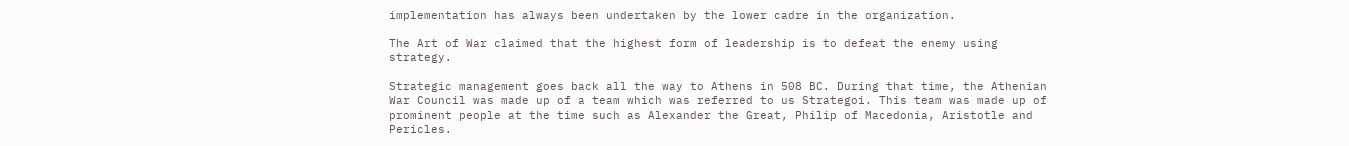implementation has always been undertaken by the lower cadre in the organization.

The Art of War claimed that the highest form of leadership is to defeat the enemy using strategy.

Strategic management goes back all the way to Athens in 508 BC. During that time, the Athenian War Council was made up of a team which was referred to us Strategoi. This team was made up of prominent people at the time such as Alexander the Great, Philip of Macedonia, Aristotle and Pericles.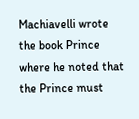Machiavelli wrote the book Prince where he noted that the Prince must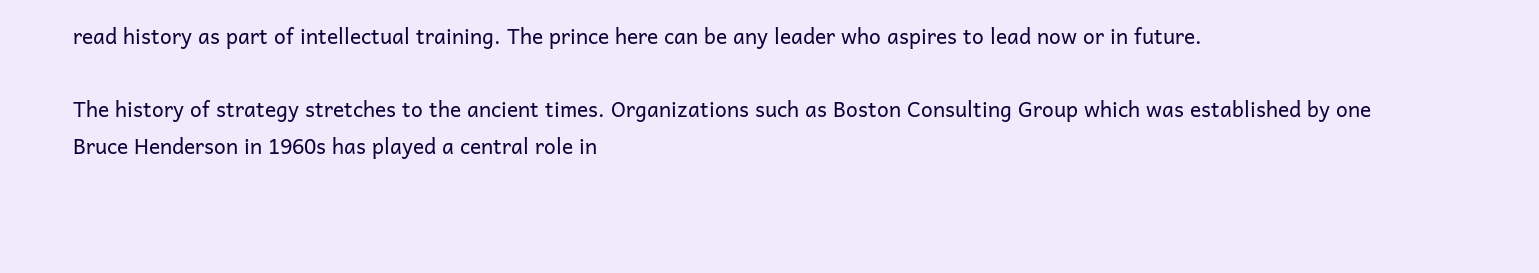read history as part of intellectual training. The prince here can be any leader who aspires to lead now or in future.

The history of strategy stretches to the ancient times. Organizations such as Boston Consulting Group which was established by one Bruce Henderson in 1960s has played a central role in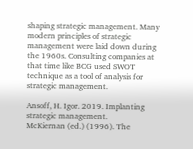shaping strategic management. Many modern principles of strategic management were laid down during the 1960s. Consulting companies at that time like BCG used SWOT technique as a tool of analysis for strategic management.

Ansoff, H. Igor. 2019. Implanting strategic management.
McKiernan (ed.) (1996). The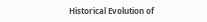Historical Evolution of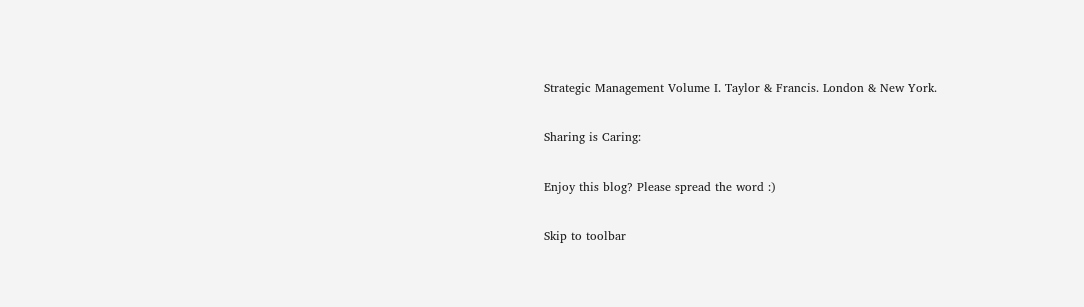Strategic Management Volume I. Taylor & Francis. London & New York.

Sharing is Caring:

Enjoy this blog? Please spread the word :)

Skip to toolbar